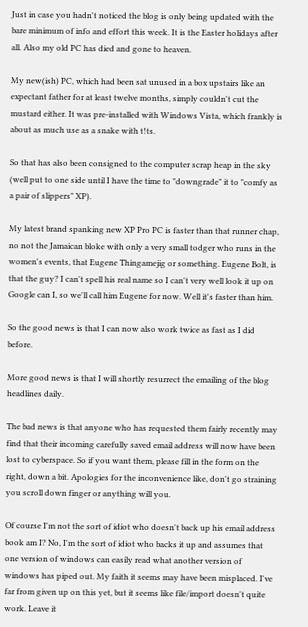Just in case you hadn't noticed the blog is only being updated with the bare minimum of info and effort this week. It is the Easter holidays after all. Also my old PC has died and gone to heaven.

My new(ish) PC, which had been sat unused in a box upstairs like an expectant father for at least twelve months, simply couldn't cut the mustard either. It was pre-installed with Windows Vista, which frankly is about as much use as a snake with t!ts.

So that has also been consigned to the computer scrap heap in the sky (well put to one side until I have the time to "downgrade" it to "comfy as a pair of slippers" XP).

My latest brand spanking new XP Pro PC is faster than that runner chap, no not the Jamaican bloke with only a very small todger who runs in the women's events, that Eugene Thingamejig or something. Eugene Bolt, is that the guy? I can't spell his real name so I can't very well look it up on Google can I, so we'll call him Eugene for now. Well it's faster than him.

So the good news is that I can now also work twice as fast as I did before.

More good news is that I will shortly resurrect the emailing of the blog headlines daily.

The bad news is that anyone who has requested them fairly recently may find that their incoming carefully saved email address will now have been lost to cyberspace. So if you want them, please fill in the form on the right, down a bit. Apologies for the inconvenience like, don't go straining you scroll down finger or anything will you.

Of course I'm not the sort of idiot who doesn't back up his email address book am I? No, I'm the sort of idiot who backs it up and assumes that one version of windows can easily read what another version of windows has piped out. My faith it seems may have been misplaced. I've far from given up on this yet, but it seems like file/import doesn't quite work. Leave it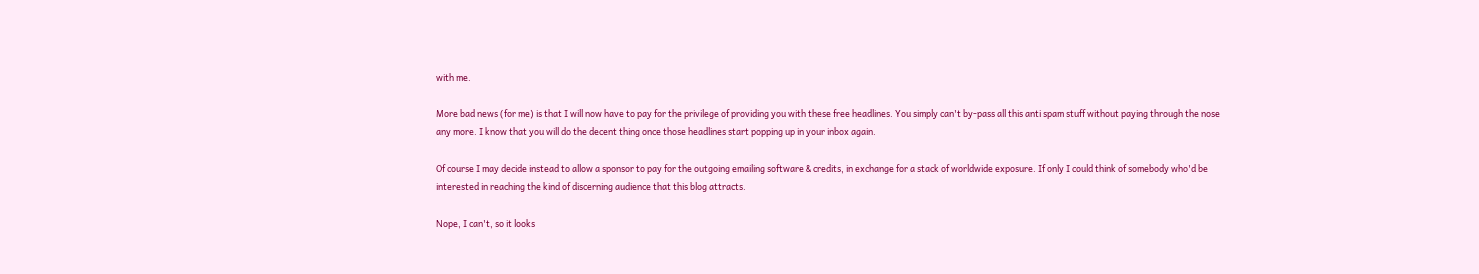with me.

More bad news (for me) is that I will now have to pay for the privilege of providing you with these free headlines. You simply can't by-pass all this anti spam stuff without paying through the nose any more. I know that you will do the decent thing once those headlines start popping up in your inbox again.

Of course I may decide instead to allow a sponsor to pay for the outgoing emailing software & credits, in exchange for a stack of worldwide exposure. If only I could think of somebody who'd be interested in reaching the kind of discerning audience that this blog attracts.

Nope, I can't, so it looks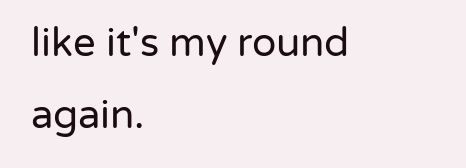like it's my round again.